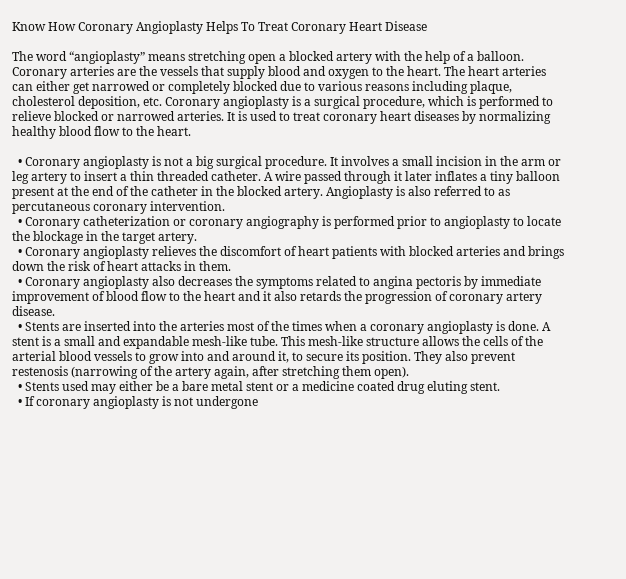Know How Coronary Angioplasty Helps To Treat Coronary Heart Disease

The word “angioplasty” means stretching open a blocked artery with the help of a balloon. Coronary arteries are the vessels that supply blood and oxygen to the heart. The heart arteries can either get narrowed or completely blocked due to various reasons including plaque, cholesterol deposition, etc. Coronary angioplasty is a surgical procedure, which is performed to relieve blocked or narrowed arteries. It is used to treat coronary heart diseases by normalizing healthy blood flow to the heart.

  • Coronary angioplasty is not a big surgical procedure. It involves a small incision in the arm or leg artery to insert a thin threaded catheter. A wire passed through it later inflates a tiny balloon present at the end of the catheter in the blocked artery. Angioplasty is also referred to as percutaneous coronary intervention.
  • Coronary catheterization or coronary angiography is performed prior to angioplasty to locate the blockage in the target artery.
  • Coronary angioplasty relieves the discomfort of heart patients with blocked arteries and brings down the risk of heart attacks in them.
  • Coronary angioplasty also decreases the symptoms related to angina pectoris by immediate improvement of blood flow to the heart and it also retards the progression of coronary artery disease.
  • Stents are inserted into the arteries most of the times when a coronary angioplasty is done. A stent is a small and expandable mesh-like tube. This mesh-like structure allows the cells of the arterial blood vessels to grow into and around it, to secure its position. They also prevent restenosis (narrowing of the artery again, after stretching them open).
  • Stents used may either be a bare metal stent or a medicine coated drug eluting stent.
  • If coronary angioplasty is not undergone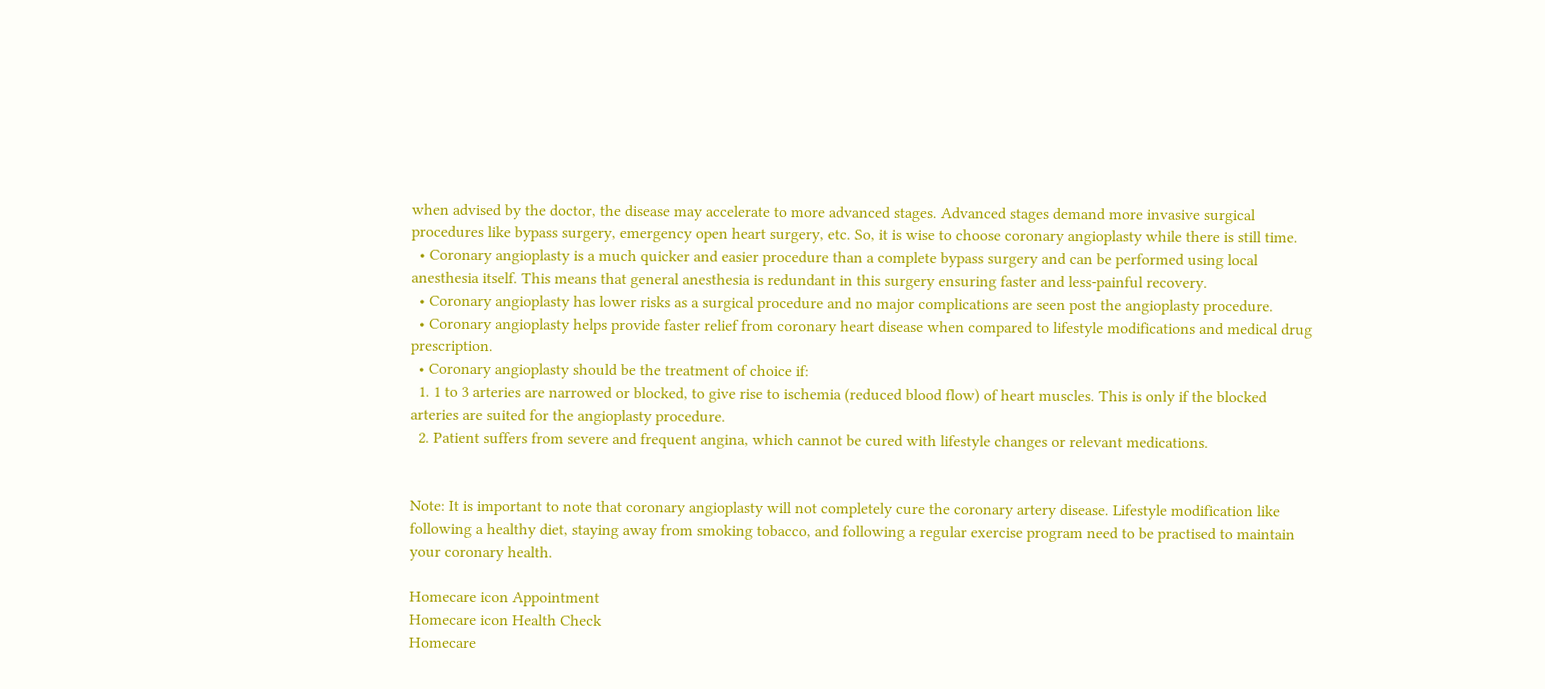when advised by the doctor, the disease may accelerate to more advanced stages. Advanced stages demand more invasive surgical procedures like bypass surgery, emergency open heart surgery, etc. So, it is wise to choose coronary angioplasty while there is still time.
  • Coronary angioplasty is a much quicker and easier procedure than a complete bypass surgery and can be performed using local anesthesia itself. This means that general anesthesia is redundant in this surgery ensuring faster and less-painful recovery.
  • Coronary angioplasty has lower risks as a surgical procedure and no major complications are seen post the angioplasty procedure.
  • Coronary angioplasty helps provide faster relief from coronary heart disease when compared to lifestyle modifications and medical drug prescription.
  • Coronary angioplasty should be the treatment of choice if:
  1. 1 to 3 arteries are narrowed or blocked, to give rise to ischemia (reduced blood flow) of heart muscles. This is only if the blocked arteries are suited for the angioplasty procedure.
  2. Patient suffers from severe and frequent angina, which cannot be cured with lifestyle changes or relevant medications.


Note: It is important to note that coronary angioplasty will not completely cure the coronary artery disease. Lifestyle modification like following a healthy diet, staying away from smoking tobacco, and following a regular exercise program need to be practised to maintain your coronary health.

Homecare icon Appointment
Homecare icon Health Check
Homecare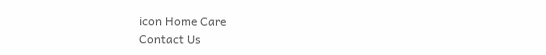icon Home Care
Contact Us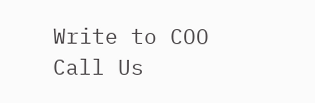Write to COO
Call Us